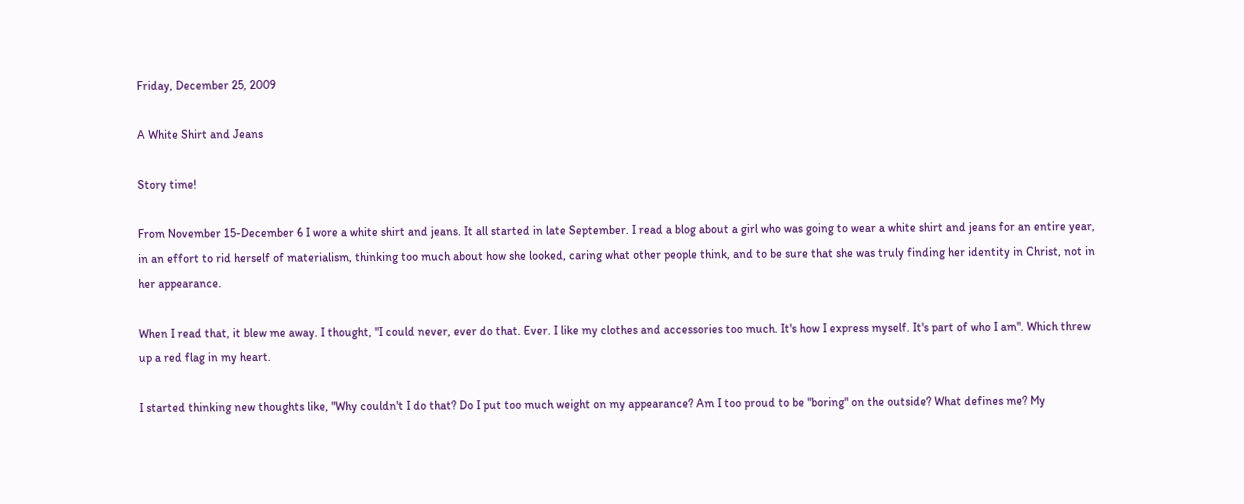Friday, December 25, 2009

A White Shirt and Jeans

Story time!

From November 15-December 6 I wore a white shirt and jeans. It all started in late September. I read a blog about a girl who was going to wear a white shirt and jeans for an entire year, in an effort to rid herself of materialism, thinking too much about how she looked, caring what other people think, and to be sure that she was truly finding her identity in Christ, not in her appearance.

When I read that, it blew me away. I thought, "I could never, ever do that. Ever. I like my clothes and accessories too much. It's how I express myself. It's part of who I am". Which threw up a red flag in my heart.

I started thinking new thoughts like, "Why couldn't I do that? Do I put too much weight on my appearance? Am I too proud to be "boring" on the outside? What defines me? My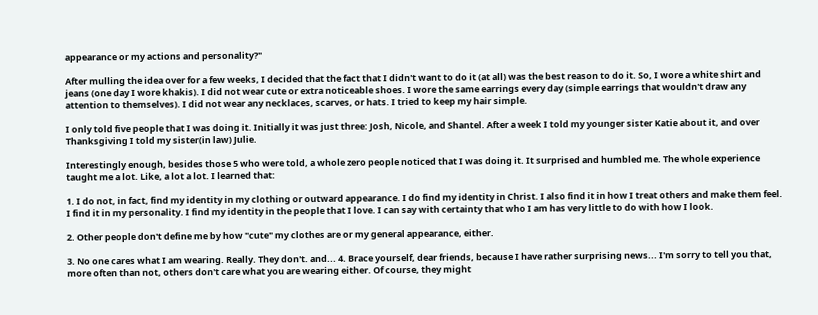appearance or my actions and personality?"

After mulling the idea over for a few weeks, I decided that the fact that I didn't want to do it (at all) was the best reason to do it. So, I wore a white shirt and jeans (one day I wore khakis). I did not wear cute or extra noticeable shoes. I wore the same earrings every day (simple earrings that wouldn't draw any attention to themselves). I did not wear any necklaces, scarves, or hats. I tried to keep my hair simple.

I only told five people that I was doing it. Initially it was just three: Josh, Nicole, and Shantel. After a week I told my younger sister Katie about it, and over Thanksgiving I told my sister(in law) Julie.

Interestingly enough, besides those 5 who were told, a whole zero people noticed that I was doing it. It surprised and humbled me. The whole experience taught me a lot. Like, a lot a lot. I learned that:

1. I do not, in fact, find my identity in my clothing or outward appearance. I do find my identity in Christ. I also find it in how I treat others and make them feel. I find it in my personality. I find my identity in the people that I love. I can say with certainty that who I am has very little to do with how I look.

2. Other people don't define me by how "cute" my clothes are or my general appearance, either.

3. No one cares what I am wearing. Really. They don't. and... 4. Brace yourself, dear friends, because I have rather surprising news... I'm sorry to tell you that, more often than not, others don't care what you are wearing either. Of course, they might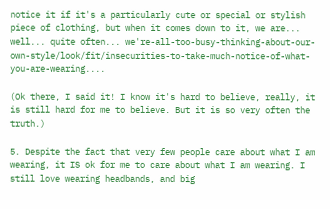notice it if it's a particularly cute or special or stylish piece of clothing, but when it comes down to it, we are... well... quite often... we're-all-too-busy-thinking-about-our-own-style/look/fit/insecurities-to-take-much-notice-of-what-you-are-wearing....

(Ok there, I said it! I know it's hard to believe, really, it is still hard for me to believe. But it is so very often the truth.)

5. Despite the fact that very few people care about what I am wearing, it IS ok for me to care about what I am wearing. I still love wearing headbands, and big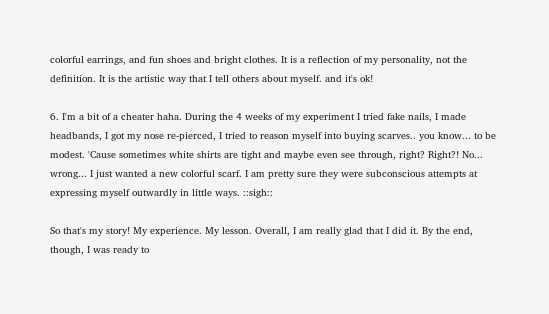colorful earrings, and fun shoes and bright clothes. It is a reflection of my personality, not the definition. It is the artistic way that I tell others about myself. and it's ok!

6. I'm a bit of a cheater haha. During the 4 weeks of my experiment I tried fake nails, I made headbands, I got my nose re-pierced, I tried to reason myself into buying scarves.. you know... to be modest. 'Cause sometimes white shirts are tight and maybe even see through, right? Right?! No... wrong... I just wanted a new colorful scarf. I am pretty sure they were subconscious attempts at expressing myself outwardly in little ways. ::sigh::

So that's my story! My experience. My lesson. Overall, I am really glad that I did it. By the end, though, I was ready to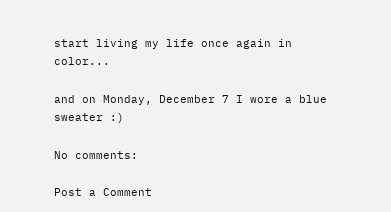start living my life once again in color...

and on Monday, December 7 I wore a blue sweater :)

No comments:

Post a Comment